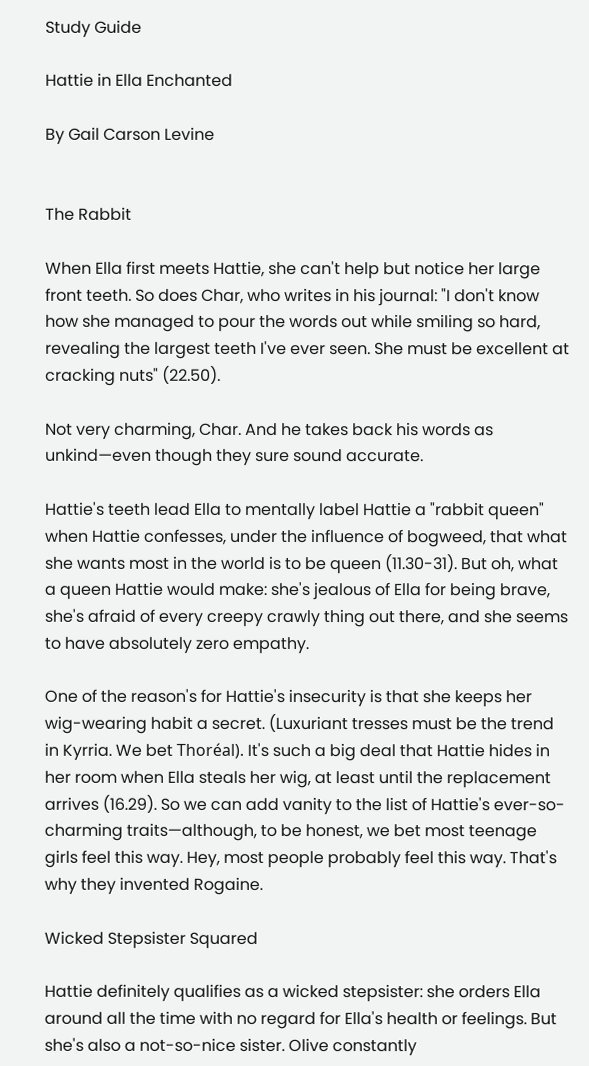Study Guide

Hattie in Ella Enchanted

By Gail Carson Levine


The Rabbit

When Ella first meets Hattie, she can't help but notice her large front teeth. So does Char, who writes in his journal: "I don't know how she managed to pour the words out while smiling so hard, revealing the largest teeth I've ever seen. She must be excellent at cracking nuts" (22.50).

Not very charming, Char. And he takes back his words as unkind—even though they sure sound accurate.

Hattie's teeth lead Ella to mentally label Hattie a "rabbit queen" when Hattie confesses, under the influence of bogweed, that what she wants most in the world is to be queen (11.30-31). But oh, what a queen Hattie would make: she's jealous of Ella for being brave, she's afraid of every creepy crawly thing out there, and she seems to have absolutely zero empathy.

One of the reason's for Hattie's insecurity is that she keeps her wig-wearing habit a secret. (Luxuriant tresses must be the trend in Kyrria. We bet Thoréal). It's such a big deal that Hattie hides in her room when Ella steals her wig, at least until the replacement arrives (16.29). So we can add vanity to the list of Hattie's ever-so-charming traits—although, to be honest, we bet most teenage girls feel this way. Hey, most people probably feel this way. That's why they invented Rogaine.

Wicked Stepsister Squared

Hattie definitely qualifies as a wicked stepsister: she orders Ella around all the time with no regard for Ella's health or feelings. But she's also a not-so-nice sister. Olive constantly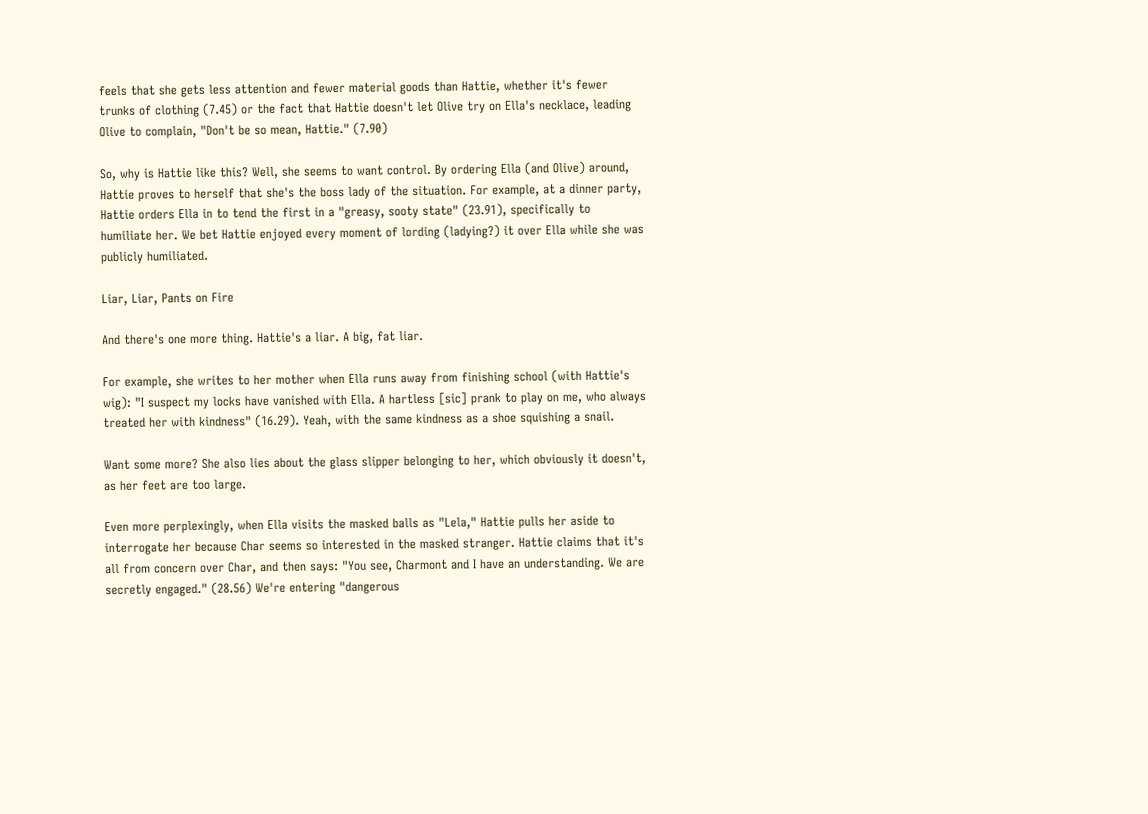feels that she gets less attention and fewer material goods than Hattie, whether it's fewer trunks of clothing (7.45) or the fact that Hattie doesn't let Olive try on Ella's necklace, leading Olive to complain, "Don't be so mean, Hattie." (7.90)

So, why is Hattie like this? Well, she seems to want control. By ordering Ella (and Olive) around, Hattie proves to herself that she's the boss lady of the situation. For example, at a dinner party, Hattie orders Ella in to tend the first in a "greasy, sooty state" (23.91), specifically to humiliate her. We bet Hattie enjoyed every moment of lording (ladying?) it over Ella while she was publicly humiliated.

Liar, Liar, Pants on Fire

And there's one more thing. Hattie's a liar. A big, fat liar.

For example, she writes to her mother when Ella runs away from finishing school (with Hattie's wig): "I suspect my locks have vanished with Ella. A hartless [sic] prank to play on me, who always treated her with kindness" (16.29). Yeah, with the same kindness as a shoe squishing a snail.

Want some more? She also lies about the glass slipper belonging to her, which obviously it doesn't, as her feet are too large.

Even more perplexingly, when Ella visits the masked balls as "Lela," Hattie pulls her aside to interrogate her because Char seems so interested in the masked stranger. Hattie claims that it's all from concern over Char, and then says: "You see, Charmont and I have an understanding. We are secretly engaged." (28.56) We're entering "dangerous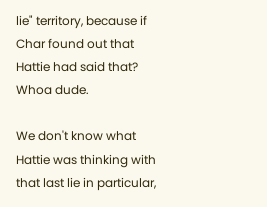lie" territory, because if Char found out that Hattie had said that? Whoa dude.

We don't know what Hattie was thinking with that last lie in particular,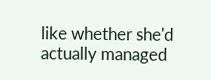like whether she'd actually managed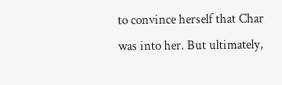to convince herself that Char was into her. But ultimately,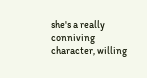she's a really conniving character, willing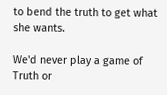to bend the truth to get what she wants.

We'd never play a game of Truth or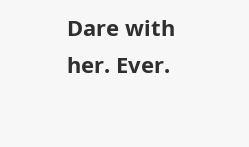Dare with her. Ever.